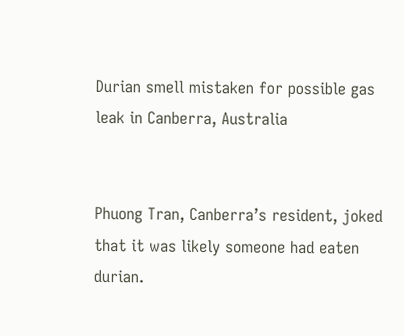Durian smell mistaken for possible gas leak in Canberra, Australia


Phuong Tran, Canberra’s resident, joked that it was likely someone had eaten durian.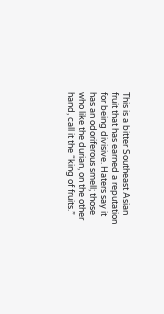This is a bitter Southeast Asian fruit that has earned a reputation for being divisive. Haters say it has an odoriferous smell; those who like the durian, on the other hand, call it the “king of fruits.”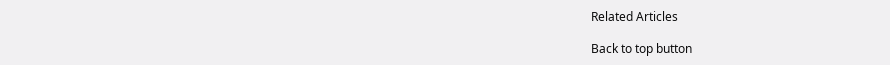Related Articles

Back to top button